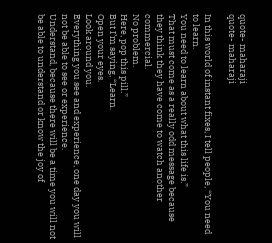quote- maharaji
quote- maharaji

In this world of instant fixes, I tell people, “You need to learn.
You need to learn about what this life is.”
That must come as a really odd message because they think they have come to watch another commercial.
No problem.
Here, pop this pill.”
But I’m saying, “Learn.
Open your eyes.
Look around you.
Everything you see and experience, one day you will not be able to see or experience.
Understand, because there will be a time you will not be able to understand or know the joy of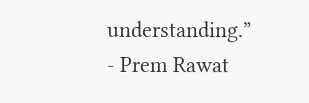understanding.”
- Prem Rawat